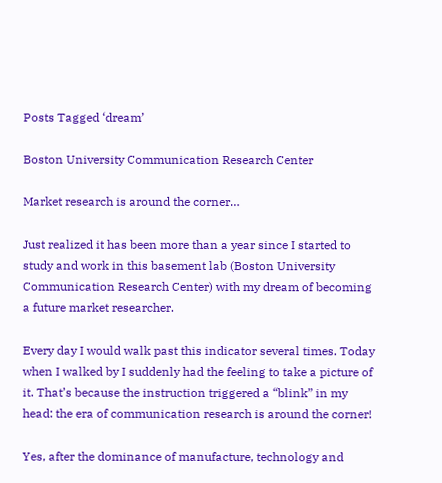Posts Tagged ‘dream’

Boston University Communication Research Center

Market research is around the corner…

Just realized it has been more than a year since I started to study and work in this basement lab (Boston University Communication Research Center) with my dream of becoming a future market researcher.

Every day I would walk past this indicator several times. Today when I walked by I suddenly had the feeling to take a picture of it. That’s because the instruction triggered a “blink” in my head: the era of communication research is around the corner!

Yes, after the dominance of manufacture, technology and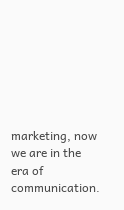marketing, now we are in the era of communication.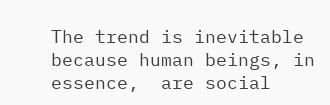The trend is inevitable because human beings, in essence,  are social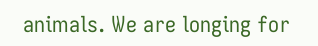animals. We are longing for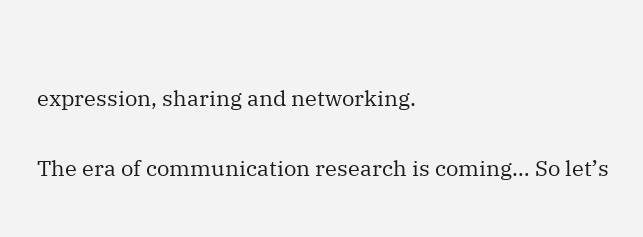expression, sharing and networking.

The era of communication research is coming… So let’s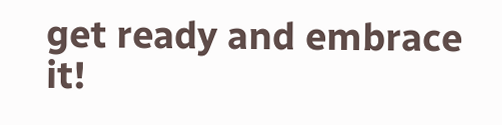get ready and embrace it!